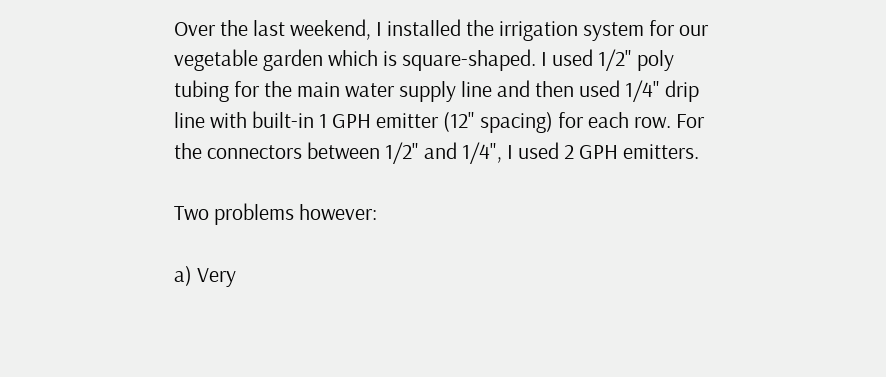Over the last weekend, I installed the irrigation system for our vegetable garden which is square-shaped. I used 1/2" poly tubing for the main water supply line and then used 1/4" drip line with built-in 1 GPH emitter (12" spacing) for each row. For the connectors between 1/2" and 1/4", I used 2 GPH emitters.

Two problems however:

a) Very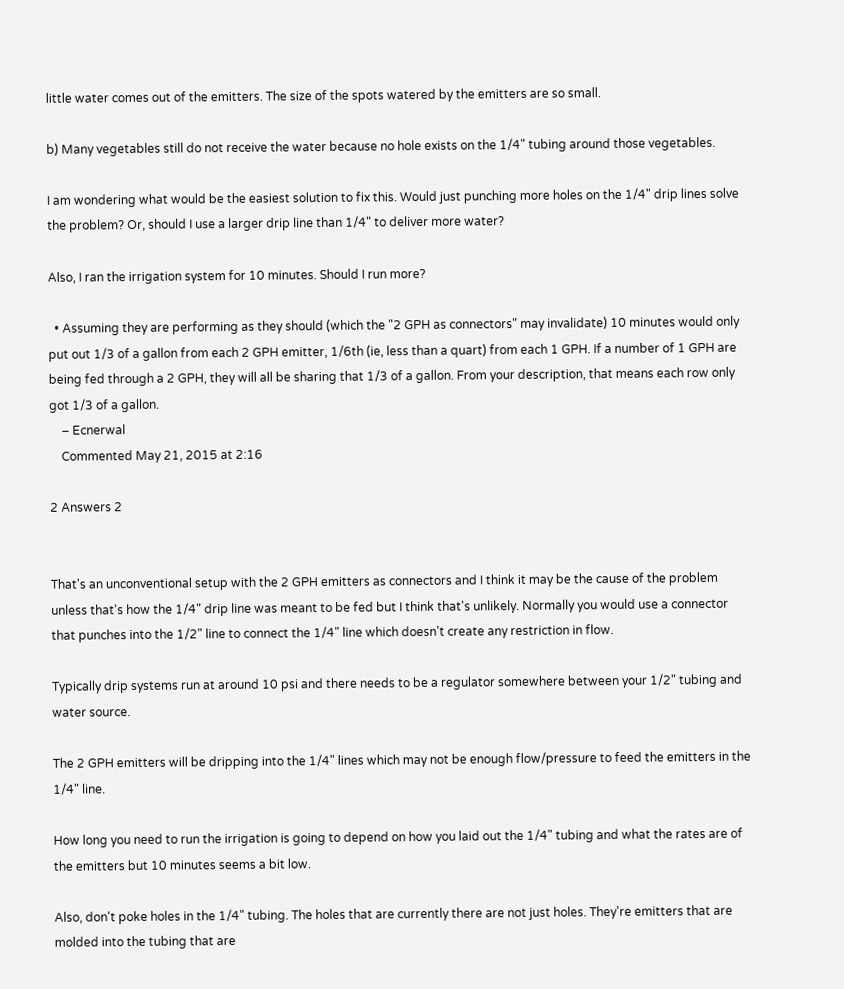little water comes out of the emitters. The size of the spots watered by the emitters are so small.

b) Many vegetables still do not receive the water because no hole exists on the 1/4" tubing around those vegetables.

I am wondering what would be the easiest solution to fix this. Would just punching more holes on the 1/4" drip lines solve the problem? Or, should I use a larger drip line than 1/4" to deliver more water?

Also, I ran the irrigation system for 10 minutes. Should I run more?

  • Assuming they are performing as they should (which the "2 GPH as connectors" may invalidate) 10 minutes would only put out 1/3 of a gallon from each 2 GPH emitter, 1/6th (ie, less than a quart) from each 1 GPH. If a number of 1 GPH are being fed through a 2 GPH, they will all be sharing that 1/3 of a gallon. From your description, that means each row only got 1/3 of a gallon.
    – Ecnerwal
    Commented May 21, 2015 at 2:16

2 Answers 2


That's an unconventional setup with the 2 GPH emitters as connectors and I think it may be the cause of the problem unless that's how the 1/4" drip line was meant to be fed but I think that's unlikely. Normally you would use a connector that punches into the 1/2" line to connect the 1/4" line which doesn't create any restriction in flow.

Typically drip systems run at around 10 psi and there needs to be a regulator somewhere between your 1/2" tubing and water source.

The 2 GPH emitters will be dripping into the 1/4" lines which may not be enough flow/pressure to feed the emitters in the 1/4" line.

How long you need to run the irrigation is going to depend on how you laid out the 1/4" tubing and what the rates are of the emitters but 10 minutes seems a bit low.

Also, don't poke holes in the 1/4" tubing. The holes that are currently there are not just holes. They're emitters that are molded into the tubing that are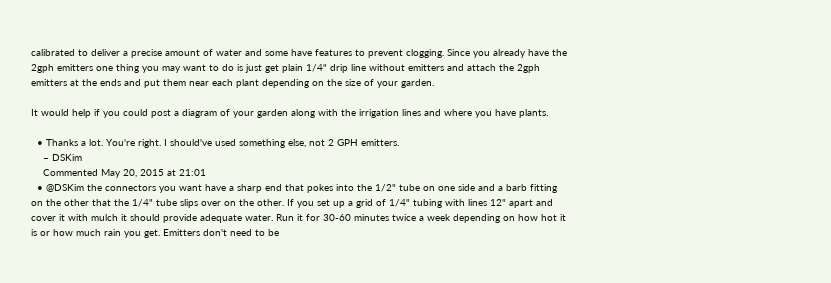calibrated to deliver a precise amount of water and some have features to prevent clogging. Since you already have the 2gph emitters one thing you may want to do is just get plain 1/4" drip line without emitters and attach the 2gph emitters at the ends and put them near each plant depending on the size of your garden.

It would help if you could post a diagram of your garden along with the irrigation lines and where you have plants.

  • Thanks a lot. You're right. I should've used something else, not 2 GPH emitters.
    – DSKim
    Commented May 20, 2015 at 21:01
  • @DSKim the connectors you want have a sharp end that pokes into the 1/2" tube on one side and a barb fitting on the other that the 1/4" tube slips over on the other. If you set up a grid of 1/4" tubing with lines 12" apart and cover it with mulch it should provide adequate water. Run it for 30-60 minutes twice a week depending on how hot it is or how much rain you get. Emitters don't need to be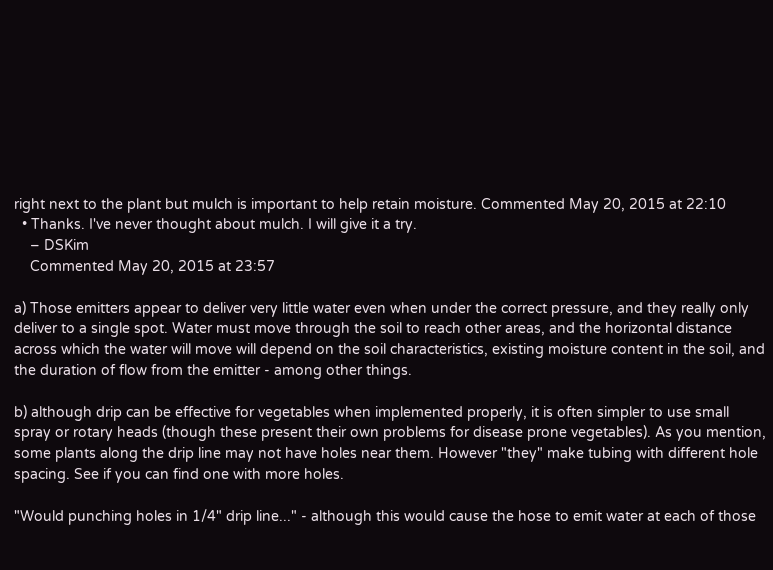right next to the plant but mulch is important to help retain moisture. Commented May 20, 2015 at 22:10
  • Thanks. I've never thought about mulch. I will give it a try.
    – DSKim
    Commented May 20, 2015 at 23:57

a) Those emitters appear to deliver very little water even when under the correct pressure, and they really only deliver to a single spot. Water must move through the soil to reach other areas, and the horizontal distance across which the water will move will depend on the soil characteristics, existing moisture content in the soil, and the duration of flow from the emitter - among other things.

b) although drip can be effective for vegetables when implemented properly, it is often simpler to use small spray or rotary heads (though these present their own problems for disease prone vegetables). As you mention, some plants along the drip line may not have holes near them. However "they" make tubing with different hole spacing. See if you can find one with more holes.

"Would punching holes in 1/4" drip line..." - although this would cause the hose to emit water at each of those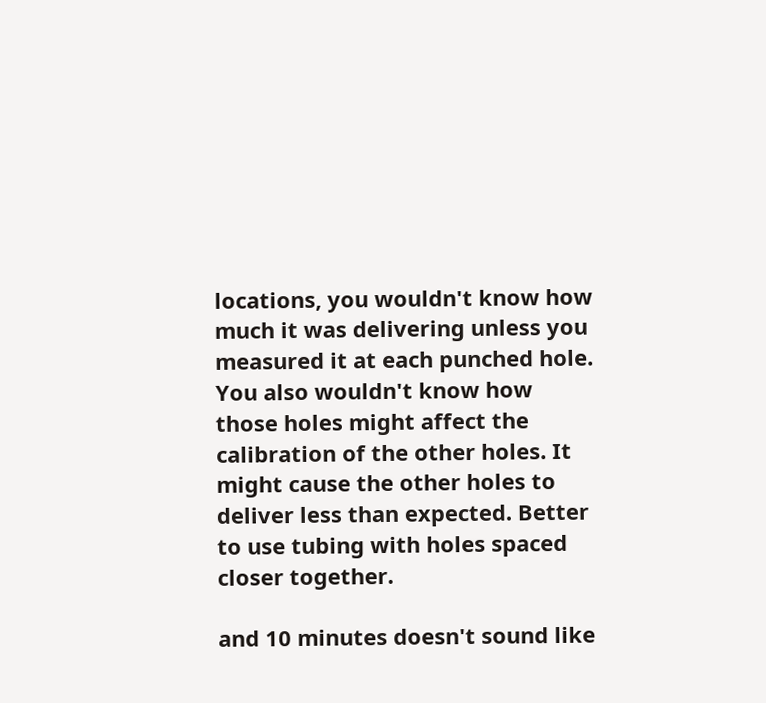locations, you wouldn't know how much it was delivering unless you measured it at each punched hole. You also wouldn't know how those holes might affect the calibration of the other holes. It might cause the other holes to deliver less than expected. Better to use tubing with holes spaced closer together.

and 10 minutes doesn't sound like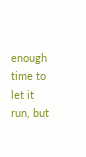enough time to let it run, but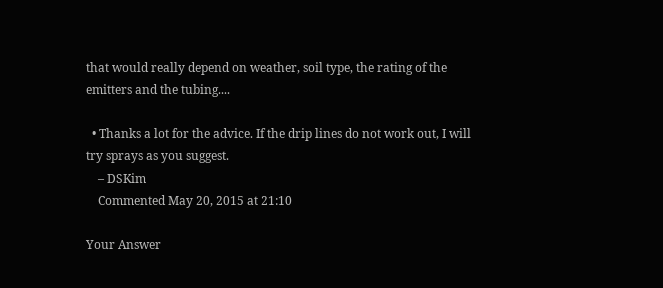that would really depend on weather, soil type, the rating of the emitters and the tubing....

  • Thanks a lot for the advice. If the drip lines do not work out, I will try sprays as you suggest.
    – DSKim
    Commented May 20, 2015 at 21:10

Your Answer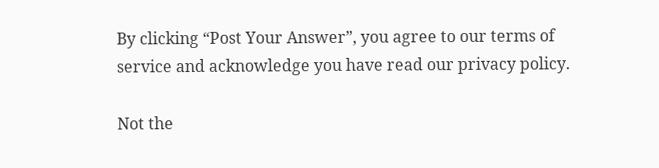By clicking “Post Your Answer”, you agree to our terms of service and acknowledge you have read our privacy policy.

Not the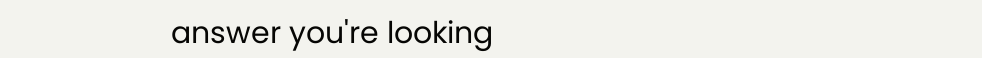answer you're looking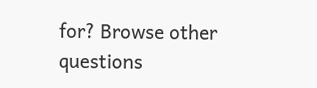for? Browse other questions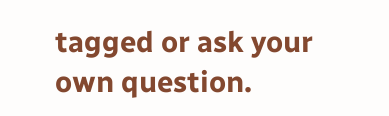tagged or ask your own question.